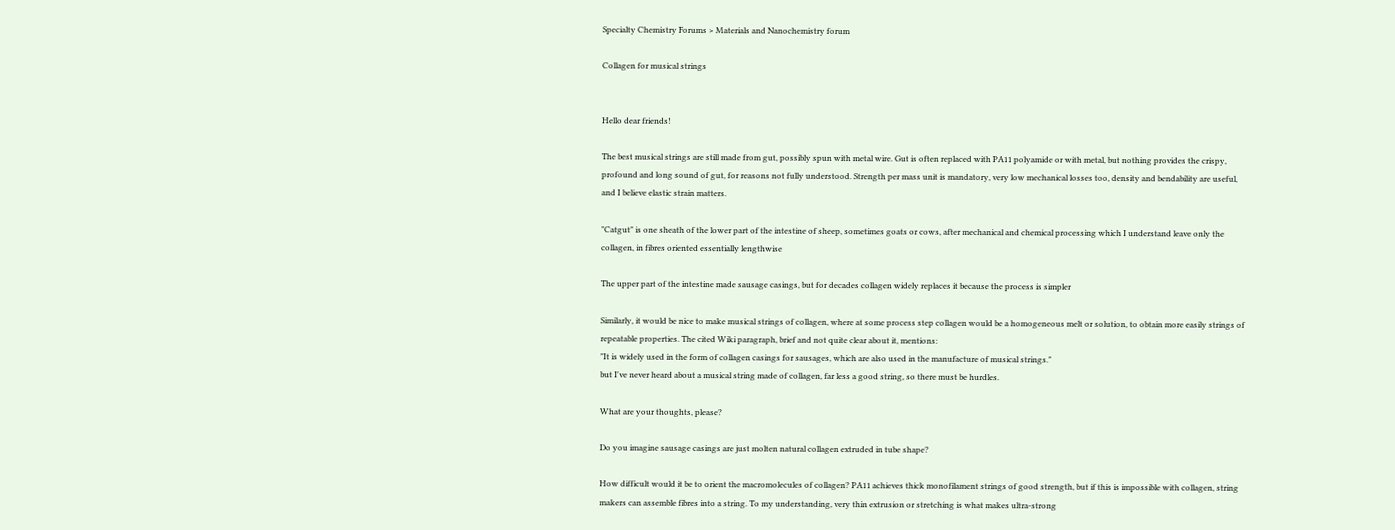Specialty Chemistry Forums > Materials and Nanochemistry forum

Collagen for musical strings


Hello dear friends!

The best musical strings are still made from gut, possibly spun with metal wire. Gut is often replaced with PA11 polyamide or with metal, but nothing provides the crispy, profound and long sound of gut, for reasons not fully understood. Strength per mass unit is mandatory, very low mechanical losses too, density and bendability are useful, and I believe elastic strain matters.

"Catgut" is one sheath of the lower part of the intestine of sheep, sometimes goats or cows, after mechanical and chemical processing which I understand leave only the collagen, in fibres oriented essentially lengthwise

The upper part of the intestine made sausage casings, but for decades collagen widely replaces it because the process is simpler

Similarly, it would be nice to make musical strings of collagen, where at some process step collagen would be a homogeneous melt or solution, to obtain more easily strings of repeatable properties. The cited Wiki paragraph, brief and not quite clear about it, mentions:
"It is widely used in the form of collagen casings for sausages, which are also used in the manufacture of musical strings."
but I've never heard about a musical string made of collagen, far less a good string, so there must be hurdles.

What are your thoughts, please?

Do you imagine sausage casings are just molten natural collagen extruded in tube shape?

How difficult would it be to orient the macromolecules of collagen? PA11 achieves thick monofilament strings of good strength, but if this is impossible with collagen, string makers can assemble fibres into a string. To my understanding, very thin extrusion or stretching is what makes ultra-strong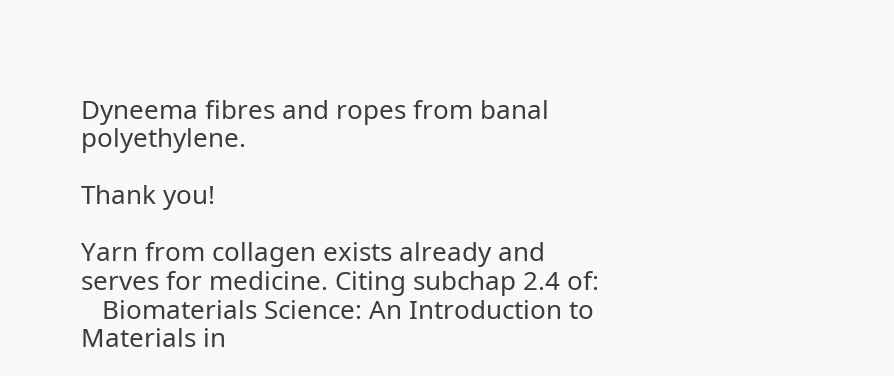Dyneema fibres and ropes from banal polyethylene.

Thank you!

Yarn from collagen exists already and serves for medicine. Citing subchap 2.4 of:
   Biomaterials Science: An Introduction to Materials in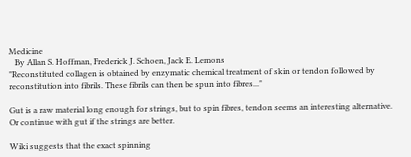Medicine
   By Allan S. Hoffman, Frederick J. Schoen, Jack E. Lemons
"Reconstituted collagen is obtained by enzymatic chemical treatment of skin or tendon followed by reconstitution into fibrils. These fibrils can then be spun into fibres..."

Gut is a raw material long enough for strings, but to spin fibres, tendon seems an interesting alternative. Or continue with gut if the strings are better.

Wiki suggests that the exact spinning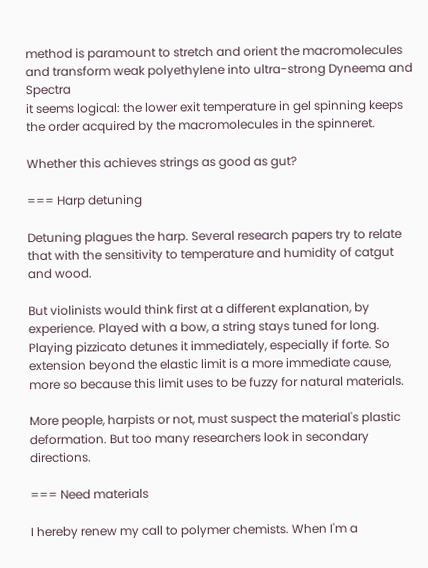method is paramount to stretch and orient the macromolecules and transform weak polyethylene into ultra-strong Dyneema and Spectra
it seems logical: the lower exit temperature in gel spinning keeps the order acquired by the macromolecules in the spinneret.

Whether this achieves strings as good as gut?

=== Harp detuning

Detuning plagues the harp. Several research papers try to relate that with the sensitivity to temperature and humidity of catgut and wood.

But violinists would think first at a different explanation, by experience. Played with a bow, a string stays tuned for long. Playing pizzicato detunes it immediately, especially if forte. So extension beyond the elastic limit is a more immediate cause, more so because this limit uses to be fuzzy for natural materials.

More people, harpists or not, must suspect the material's plastic deformation. But too many researchers look in secondary directions.

=== Need materials

I hereby renew my call to polymer chemists. When I'm a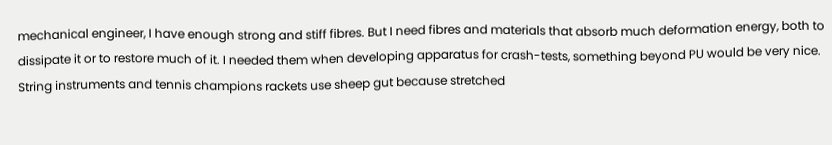mechanical engineer, I have enough strong and stiff fibres. But I need fibres and materials that absorb much deformation energy, both to dissipate it or to restore much of it. I needed them when developing apparatus for crash-tests, something beyond PU would be very nice. String instruments and tennis champions rackets use sheep gut because stretched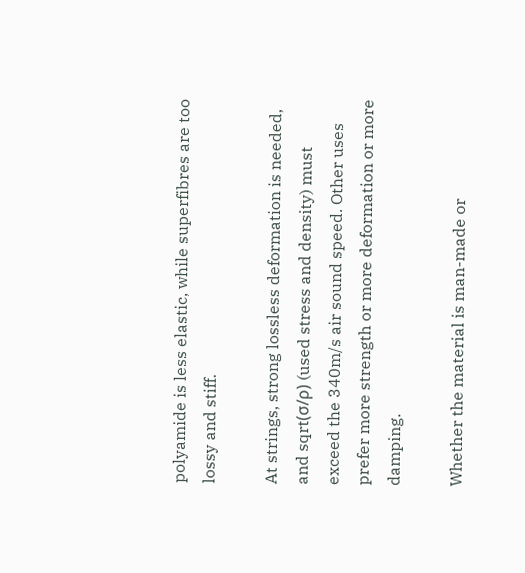polyamide is less elastic, while superfibres are too lossy and stiff.

At strings, strong lossless deformation is needed, and sqrt(σ/ρ) (used stress and density) must exceed the 340m/s air sound speed. Other uses prefer more strength or more deformation or more damping.

Whether the material is man-made or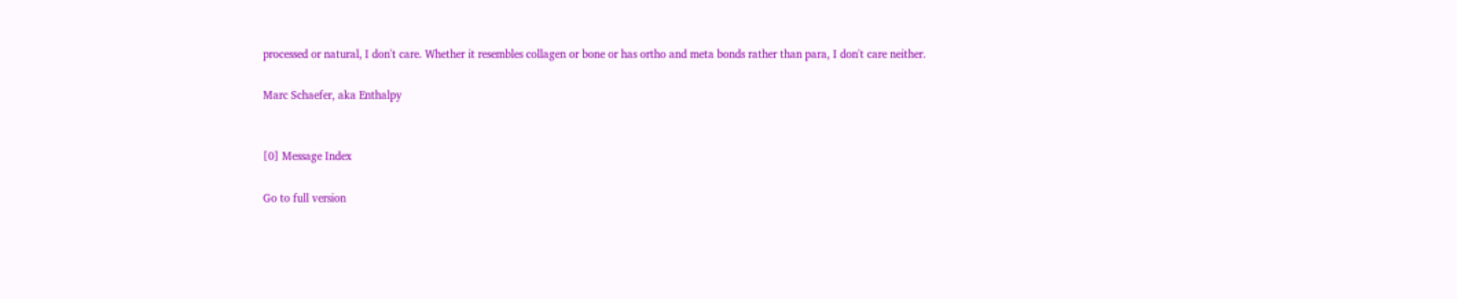processed or natural, I don't care. Whether it resembles collagen or bone or has ortho and meta bonds rather than para, I don't care neither.

Marc Schaefer, aka Enthalpy


[0] Message Index

Go to full version